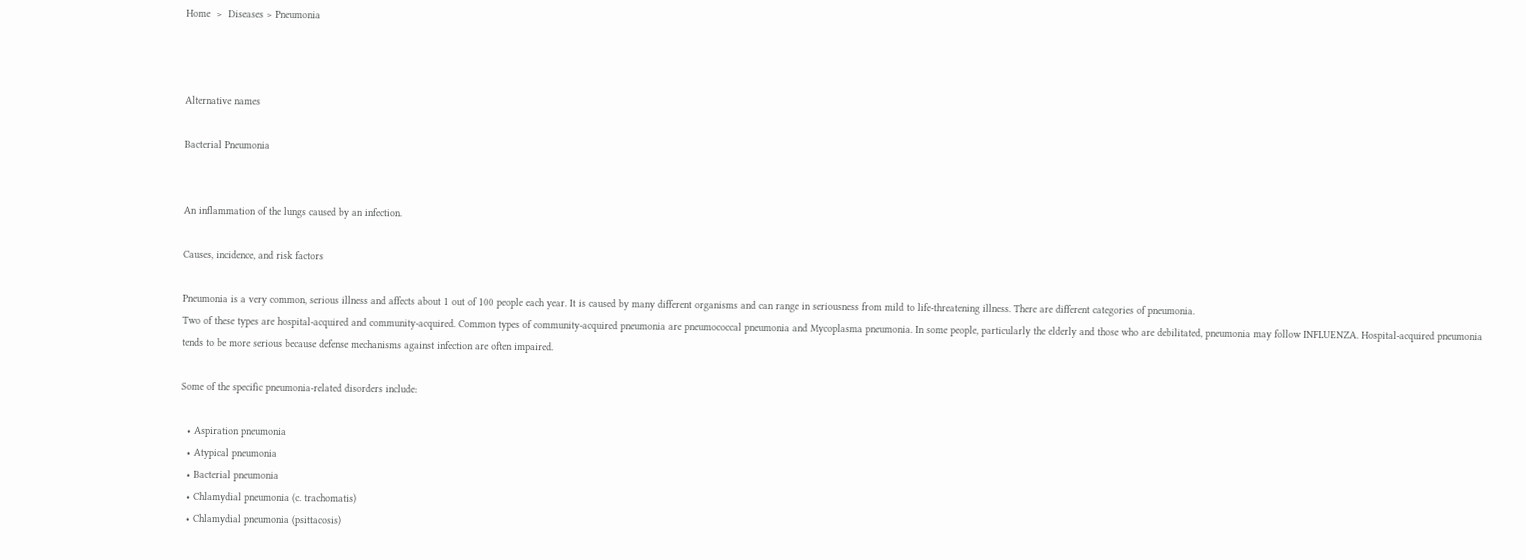Home  >  Diseases > Pneumonia



Alternative names

Bacterial Pneumonia


An inflammation of the lungs caused by an infection.

Causes, incidence, and risk factors

Pneumonia is a very common, serious illness and affects about 1 out of 100 people each year. It is caused by many different organisms and can range in seriousness from mild to life-threatening illness. There are different categories of pneumonia.
Two of these types are hospital-acquired and community-acquired. Common types of community-acquired pneumonia are pneumococcal pneumonia and Mycoplasma pneumonia. In some people, particularly the elderly and those who are debilitated, pneumonia may follow INFLUENZA. Hospital-acquired pneumonia tends to be more serious because defense mechanisms against infection are often impaired.

Some of the specific pneumonia-related disorders include:

  • Aspiration pneumonia
  • Atypical pneumonia
  • Bacterial pneumonia
  • Chlamydial pneumonia (c. trachomatis)
  • Chlamydial pneumonia (psittacosis)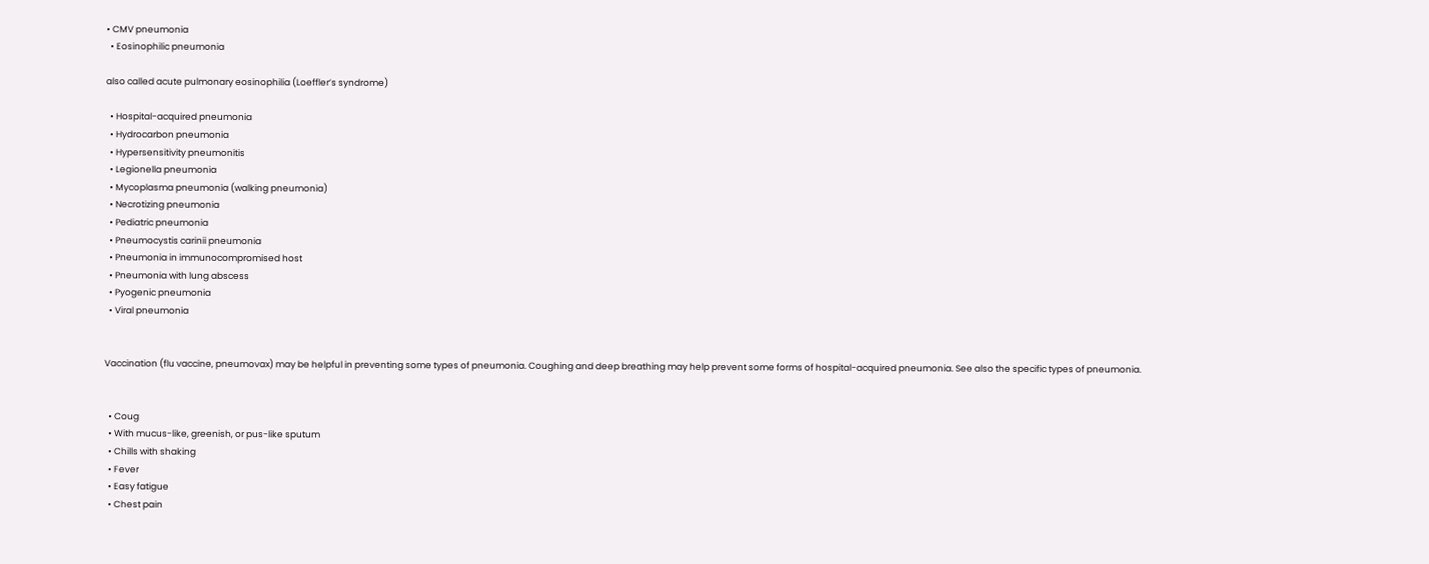• CMV pneumonia
  • Eosinophilic pneumonia

also called acute pulmonary eosinophilia (Loeffler’s syndrome)

  • Hospital-acquired pneumonia
  • Hydrocarbon pneumonia
  • Hypersensitivity pneumonitis
  • Legionella pneumonia
  • Mycoplasma pneumonia (walking pneumonia)
  • Necrotizing pneumonia
  • Pediatric pneumonia
  • Pneumocystis carinii pneumonia
  • Pneumonia in immunocompromised host
  • Pneumonia with lung abscess
  • Pyogenic pneumonia
  • Viral pneumonia


Vaccination (flu vaccine, pneumovax) may be helpful in preventing some types of pneumonia. Coughing and deep breathing may help prevent some forms of hospital-acquired pneumonia. See also the specific types of pneumonia.


  • Coug
  • With mucus-like, greenish, or pus-like sputum
  • Chills with shaking
  • Fever
  • Easy fatigue
  • Chest pain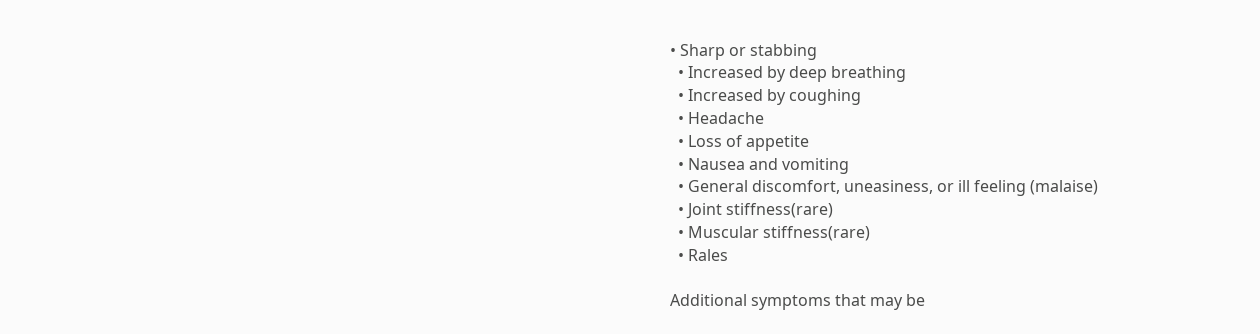• Sharp or stabbing
  • Increased by deep breathing
  • Increased by coughing
  • Headache
  • Loss of appetite
  • Nausea and vomiting
  • General discomfort, uneasiness, or ill feeling (malaise)
  • Joint stiffness(rare)
  • Muscular stiffness(rare)
  • Rales

Additional symptoms that may be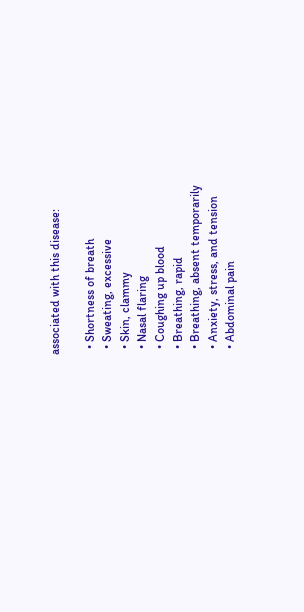associated with this disease:

  • Shortness of breath
  • Sweating, excessive
  • Skin, clammy
  • Nasal flaring
  • Coughing up blood
  • Breathing, rapid
  • Breathing, absent temporarily
  • Anxiety, stress, and tension
  • Abdominal pain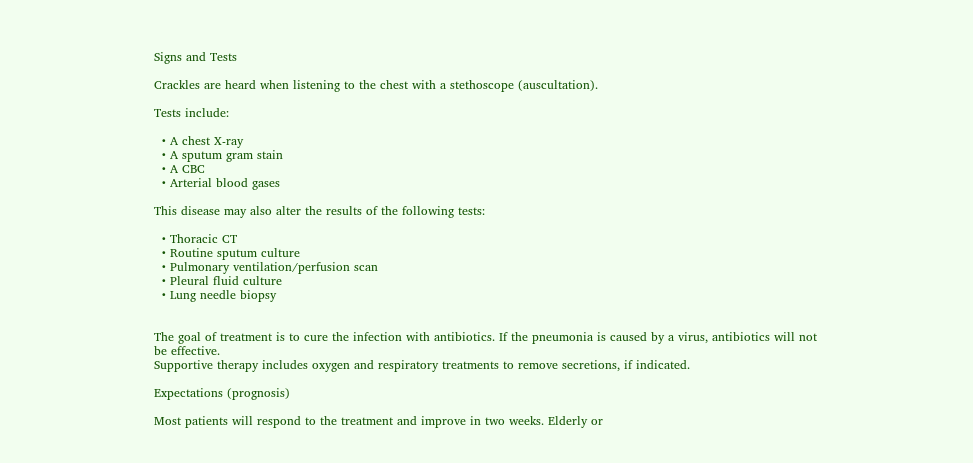Signs and Tests

Crackles are heard when listening to the chest with a stethoscope (auscultation).

Tests include:

  • A chest X-ray
  • A sputum gram stain
  • A CBC
  • Arterial blood gases

This disease may also alter the results of the following tests:

  • Thoracic CT
  • Routine sputum culture
  • Pulmonary ventilation/perfusion scan
  • Pleural fluid culture
  • Lung needle biopsy


The goal of treatment is to cure the infection with antibiotics. If the pneumonia is caused by a virus, antibiotics will not be effective.
Supportive therapy includes oxygen and respiratory treatments to remove secretions, if indicated.

Expectations (prognosis)

Most patients will respond to the treatment and improve in two weeks. Elderly or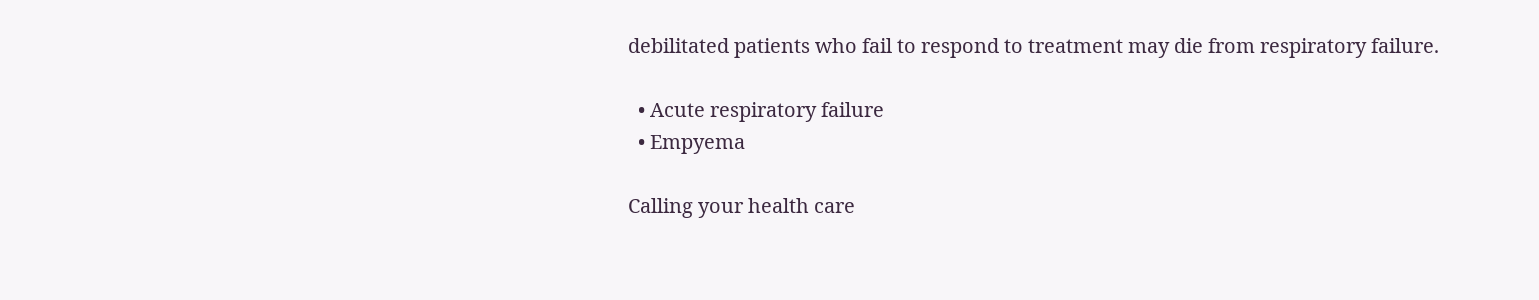debilitated patients who fail to respond to treatment may die from respiratory failure.

  • Acute respiratory failure
  • Empyema

Calling your health care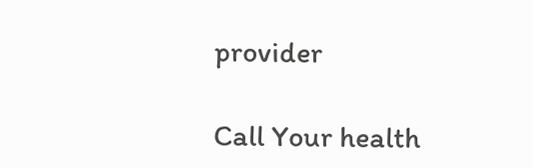provider

Call Your health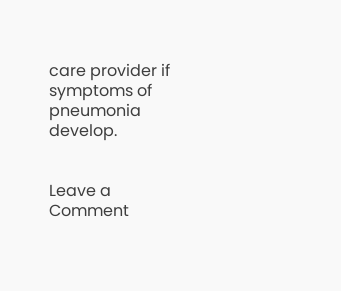care provider if symptoms of pneumonia develop.


Leave a Comment